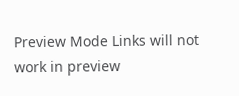Preview Mode Links will not work in preview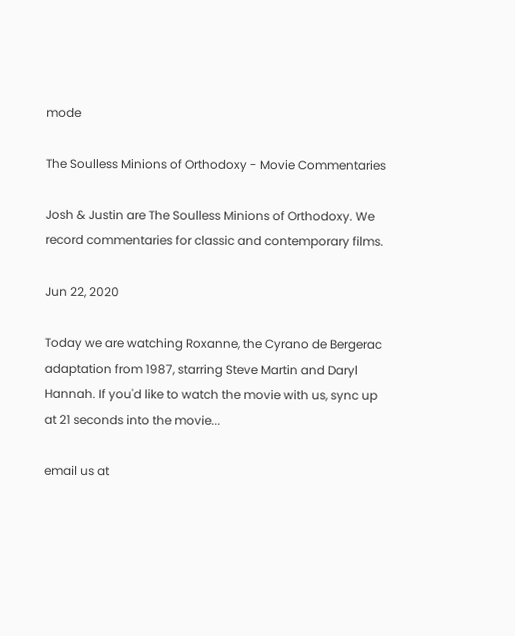mode

The Soulless Minions of Orthodoxy - Movie Commentaries

Josh & Justin are The Soulless Minions of Orthodoxy. We record commentaries for classic and contemporary films.

Jun 22, 2020

Today we are watching Roxanne, the Cyrano de Bergerac adaptation from 1987, starring Steve Martin and Daryl Hannah. If you'd like to watch the movie with us, sync up at 21 seconds into the movie...

email us at